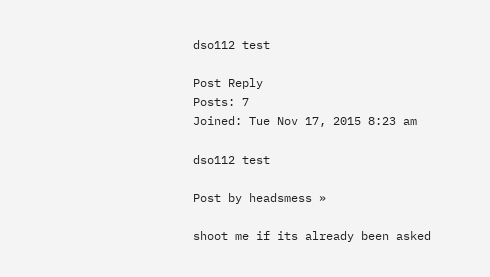dso112 test

Post Reply
Posts: 7
Joined: Tue Nov 17, 2015 8:23 am

dso112 test

Post by headsmess »

shoot me if its already been asked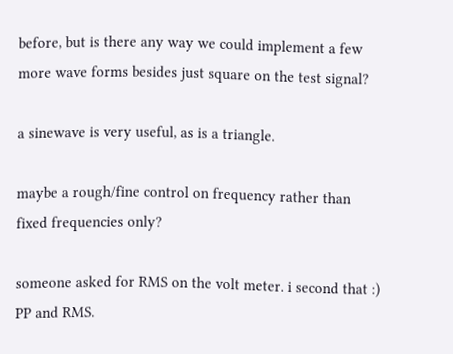before, but is there any way we could implement a few more wave forms besides just square on the test signal?

a sinewave is very useful, as is a triangle.

maybe a rough/fine control on frequency rather than fixed frequencies only?

someone asked for RMS on the volt meter. i second that :) PP and RMS.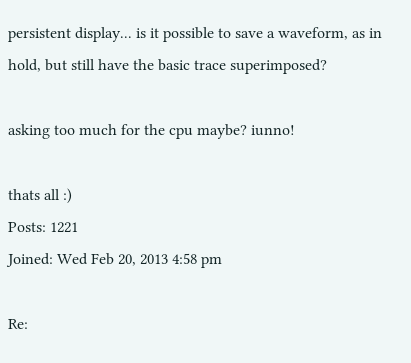persistent display... is it possible to save a waveform, as in hold, but still have the basic trace superimposed?

asking too much for the cpu maybe? iunno!

thats all :)
Posts: 1221
Joined: Wed Feb 20, 2013 4:58 pm

Re: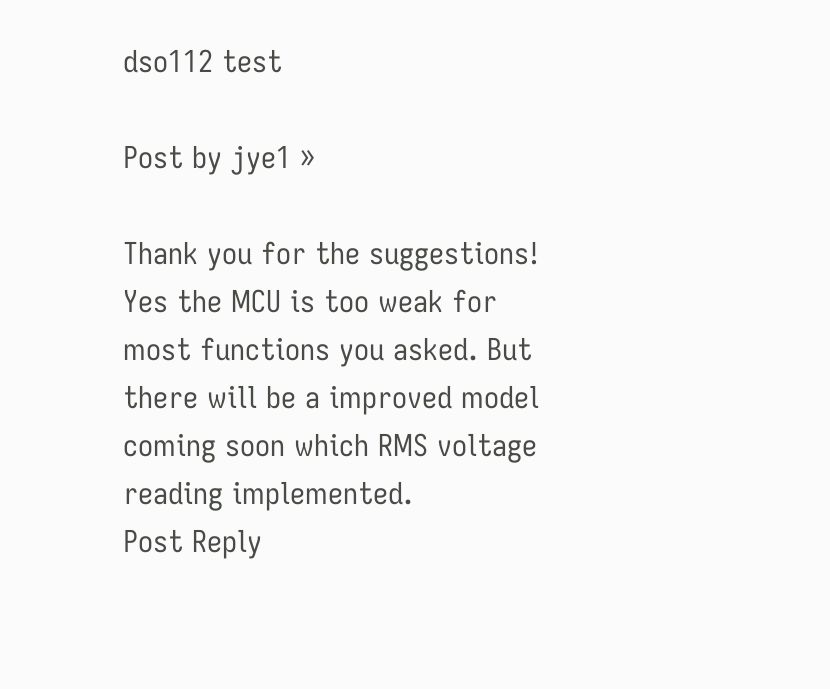dso112 test

Post by jye1 »

Thank you for the suggestions! Yes the MCU is too weak for most functions you asked. But there will be a improved model coming soon which RMS voltage reading implemented.
Post Reply